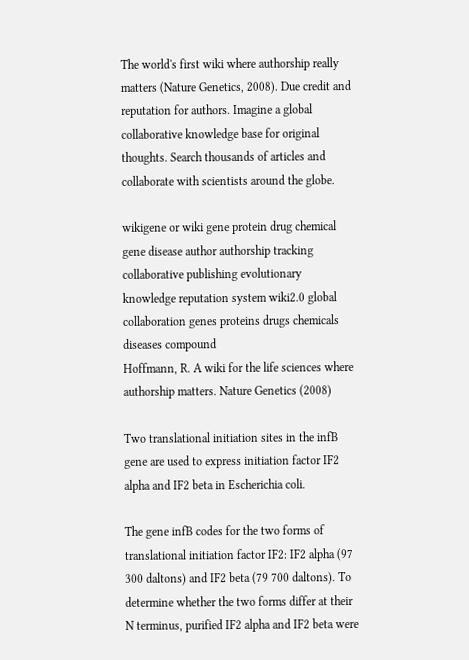The world's first wiki where authorship really matters (Nature Genetics, 2008). Due credit and reputation for authors. Imagine a global collaborative knowledge base for original thoughts. Search thousands of articles and collaborate with scientists around the globe.

wikigene or wiki gene protein drug chemical gene disease author authorship tracking collaborative publishing evolutionary knowledge reputation system wiki2.0 global collaboration genes proteins drugs chemicals diseases compound
Hoffmann, R. A wiki for the life sciences where authorship matters. Nature Genetics (2008)

Two translational initiation sites in the infB gene are used to express initiation factor IF2 alpha and IF2 beta in Escherichia coli.

The gene infB codes for the two forms of translational initiation factor IF2: IF2 alpha (97 300 daltons) and IF2 beta (79 700 daltons). To determine whether the two forms differ at their N terminus, purified IF2 alpha and IF2 beta were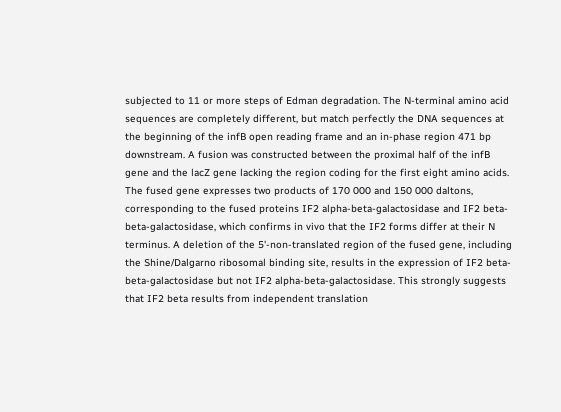subjected to 11 or more steps of Edman degradation. The N-terminal amino acid sequences are completely different, but match perfectly the DNA sequences at the beginning of the infB open reading frame and an in-phase region 471 bp downstream. A fusion was constructed between the proximal half of the infB gene and the lacZ gene lacking the region coding for the first eight amino acids. The fused gene expresses two products of 170 000 and 150 000 daltons, corresponding to the fused proteins IF2 alpha-beta-galactosidase and IF2 beta-beta-galactosidase, which confirms in vivo that the IF2 forms differ at their N terminus. A deletion of the 5'-non-translated region of the fused gene, including the Shine/Dalgarno ribosomal binding site, results in the expression of IF2 beta-beta-galactosidase but not IF2 alpha-beta-galactosidase. This strongly suggests that IF2 beta results from independent translation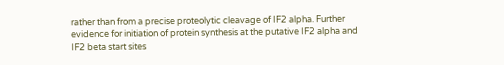rather than from a precise proteolytic cleavage of IF2 alpha. Further evidence for initiation of protein synthesis at the putative IF2 alpha and IF2 beta start sites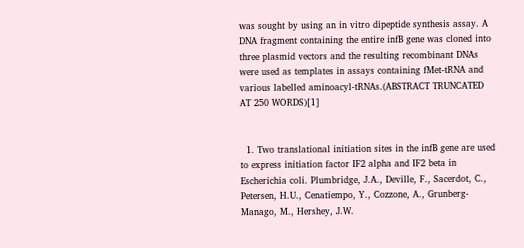was sought by using an in vitro dipeptide synthesis assay. A DNA fragment containing the entire infB gene was cloned into three plasmid vectors and the resulting recombinant DNAs were used as templates in assays containing fMet-tRNA and various labelled aminoacyl-tRNAs.(ABSTRACT TRUNCATED AT 250 WORDS)[1]


  1. Two translational initiation sites in the infB gene are used to express initiation factor IF2 alpha and IF2 beta in Escherichia coli. Plumbridge, J.A., Deville, F., Sacerdot, C., Petersen, H.U., Cenatiempo, Y., Cozzone, A., Grunberg-Manago, M., Hershey, J.W.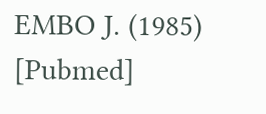EMBO J. (1985) [Pubmed]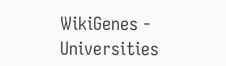WikiGenes - Universities